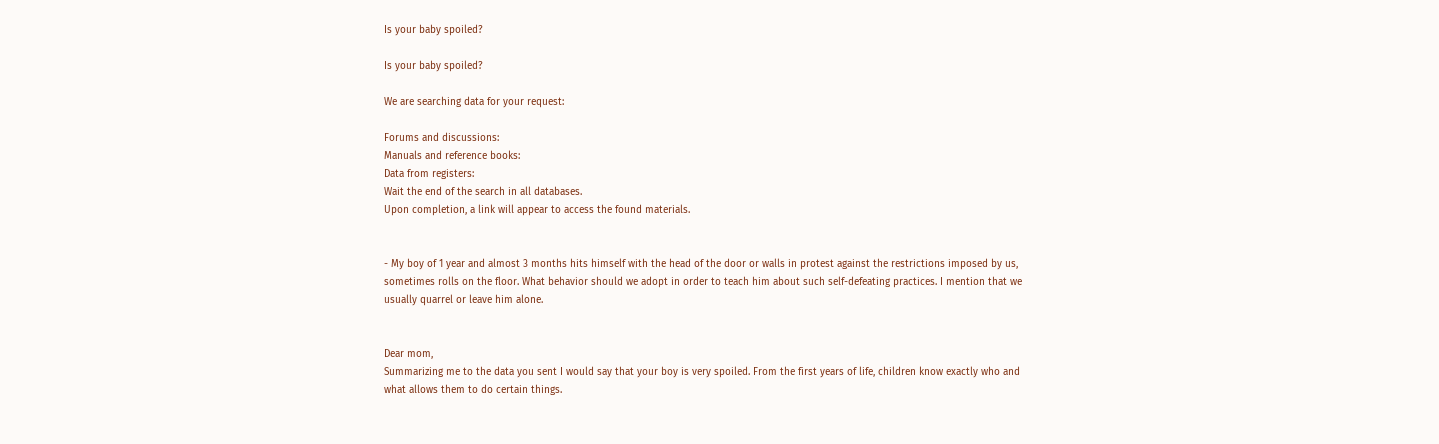Is your baby spoiled?

Is your baby spoiled?

We are searching data for your request:

Forums and discussions:
Manuals and reference books:
Data from registers:
Wait the end of the search in all databases.
Upon completion, a link will appear to access the found materials.


- My boy of 1 year and almost 3 months hits himself with the head of the door or walls in protest against the restrictions imposed by us, sometimes rolls on the floor. What behavior should we adopt in order to teach him about such self-defeating practices. I mention that we usually quarrel or leave him alone.


Dear mom,
Summarizing me to the data you sent I would say that your boy is very spoiled. From the first years of life, children know exactly who and what allows them to do certain things.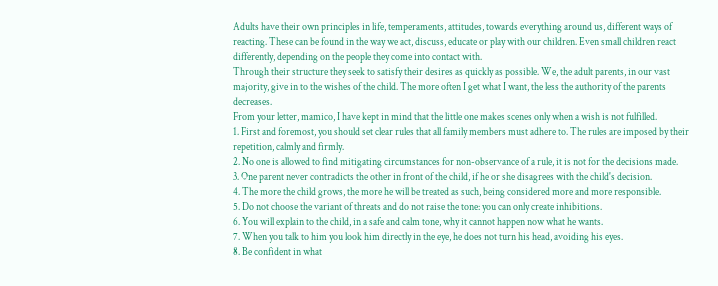Adults have their own principles in life, temperaments, attitudes, towards everything around us, different ways of reacting. These can be found in the way we act, discuss, educate or play with our children. Even small children react differently, depending on the people they come into contact with.
Through their structure they seek to satisfy their desires as quickly as possible. We, the adult parents, in our vast majority, give in to the wishes of the child. The more often I get what I want, the less the authority of the parents decreases.
From your letter, mamico, I have kept in mind that the little one makes scenes only when a wish is not fulfilled.
1. First and foremost, you should set clear rules that all family members must adhere to. The rules are imposed by their repetition, calmly and firmly.
2. No one is allowed to find mitigating circumstances for non-observance of a rule, it is not for the decisions made.
3. One parent never contradicts the other in front of the child, if he or she disagrees with the child's decision.
4. The more the child grows, the more he will be treated as such, being considered more and more responsible.
5. Do not choose the variant of threats and do not raise the tone: you can only create inhibitions.
6. You will explain to the child, in a safe and calm tone, why it cannot happen now what he wants.
7. When you talk to him you look him directly in the eye, he does not turn his head, avoiding his eyes.
8. Be confident in what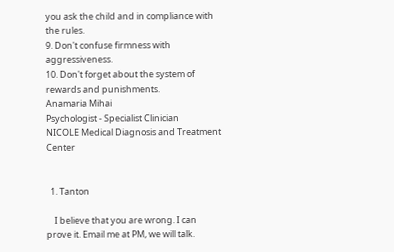you ask the child and in compliance with the rules.
9. Don't confuse firmness with aggressiveness.
10. Don't forget about the system of rewards and punishments.
Anamaria Mihai
Psychologist - Specialist Clinician
NICOLE Medical Diagnosis and Treatment Center


  1. Tanton

    I believe that you are wrong. I can prove it. Email me at PM, we will talk.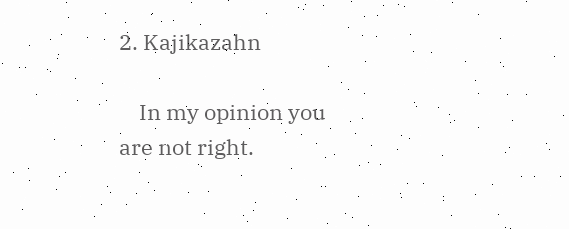2. Kajikazahn

    In my opinion you are not right.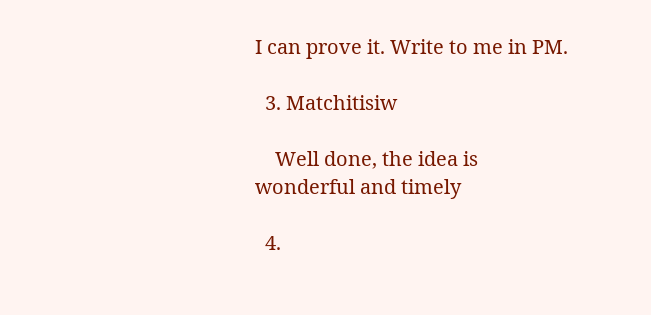I can prove it. Write to me in PM.

  3. Matchitisiw

    Well done, the idea is wonderful and timely

  4.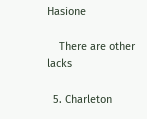Hasione

    There are other lacks

  5. Charleton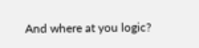And where at you logic?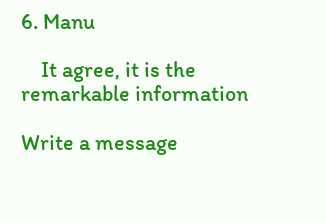6. Manu

    It agree, it is the remarkable information

Write a message